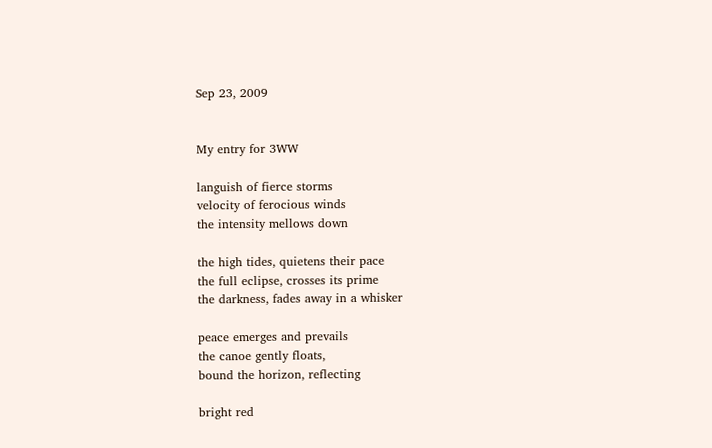Sep 23, 2009


My entry for 3WW

languish of fierce storms
velocity of ferocious winds
the intensity mellows down

the high tides, quietens their pace
the full eclipse, crosses its prime
the darkness, fades away in a whisker

peace emerges and prevails
the canoe gently floats,
bound the horizon, reflecting

bright red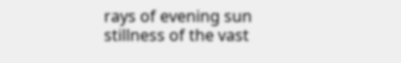rays of evening sun
stillness of the vast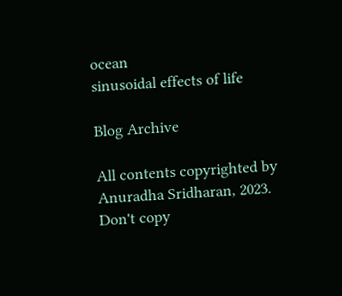ocean
sinusoidal effects of life

Blog Archive

All contents copyrighted by Anuradha Sridharan, 2023. Don't copy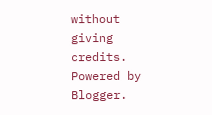without giving credits. Powered by Blogger.